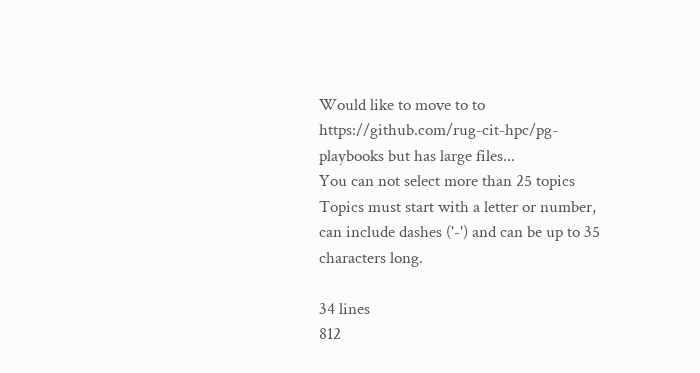Would like to move to to https://github.com/rug-cit-hpc/pg-playbooks but has large files...
You can not select more than 25 topics Topics must start with a letter or number, can include dashes ('-') and can be up to 35 characters long.

34 lines
812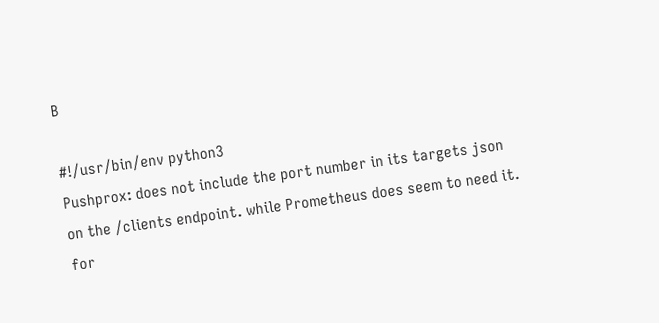B

#!/usr/bin/env python3
Pushprox: does not include the port number in its targets json
on the /clients endpoint. while Prometheus does seem to need it.
for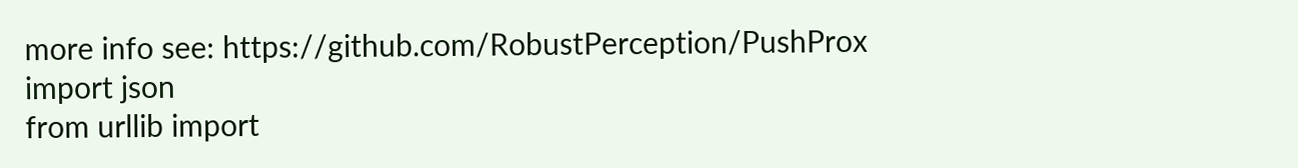more info see: https://github.com/RobustPerception/PushProx
import json
from urllib import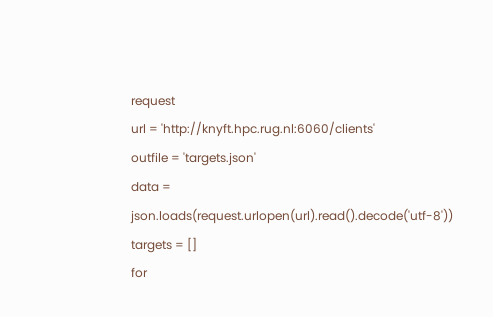request
url = 'http://knyft.hpc.rug.nl:6060/clients'
outfile = 'targets.json'
data = json.loads(request.urlopen(url).read().decode('utf-8'))
targets = []
for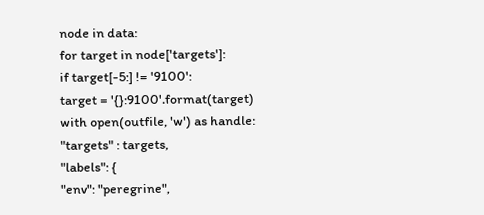node in data:
for target in node['targets']:
if target[-5:] != '9100':
target = '{}:9100'.format(target)
with open(outfile, 'w') as handle:
"targets" : targets,
"labels": {
"env": "peregrine",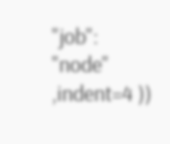"job": "node"
,indent=4 ))